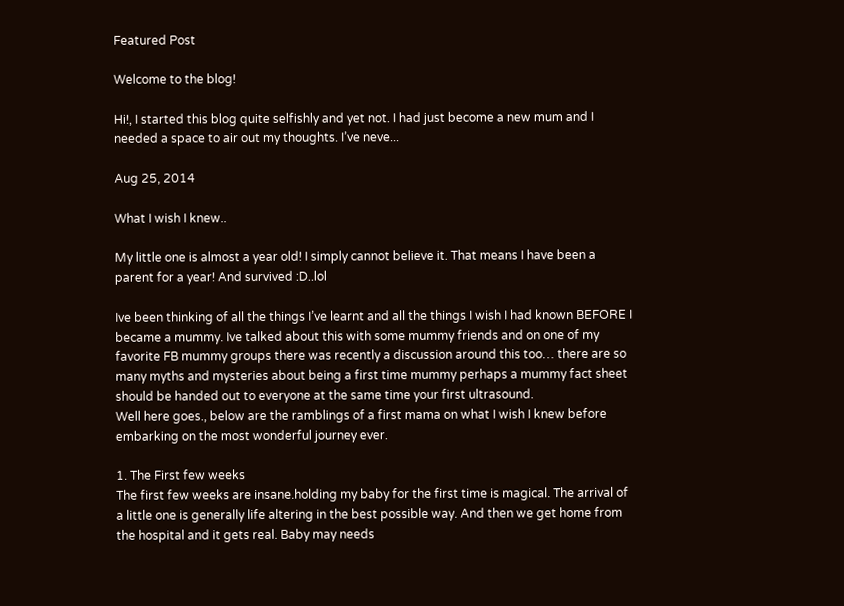Featured Post

Welcome to the blog!

Hi!, I started this blog quite selfishly and yet not. I had just become a new mum and I needed a space to air out my thoughts. I’ve neve...

Aug 25, 2014

What I wish I knew..

My little one is almost a year old! I simply cannot believe it. That means I have been a parent for a year! And survived :D..lol

Ive been thinking of all the things I’ve learnt and all the things I wish I had known BEFORE I became a mummy. Ive talked about this with some mummy friends and on one of my favorite FB mummy groups there was recently a discussion around this too… there are so many myths and mysteries about being a first time mummy perhaps a mummy fact sheet should be handed out to everyone at the same time your first ultrasound.
Well here goes., below are the ramblings of a first mama on what I wish I knew before embarking on the most wonderful journey ever.

1. The First few weeks
The first few weeks are insane.holding my baby for the first time is magical. The arrival of a little one is generally life altering in the best possible way. And then we get home from the hospital and it gets real. Baby may needs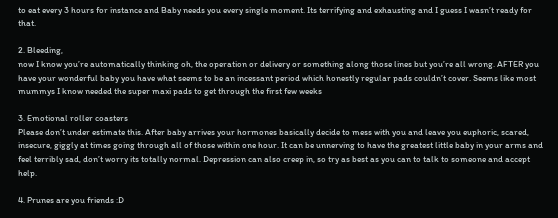to eat every 3 hours for instance and Baby needs you every single moment. Its terrifying and exhausting and I guess I wasn’t ready for that.

2. Bleeding,
now I know you’re automatically thinking oh, the operation or delivery or something along those lines but you’re all wrong. AFTER you have your wonderful baby you have what seems to be an incessant period which honestly regular pads couldn’t cover. Seems like most mummys I know needed the super maxi pads to get through the first few weeks

3. Emotional roller coasters
Please don’t under estimate this. After baby arrives your hormones basically decide to mess with you and leave you euphoric, scared, insecure, giggly at times going through all of those within one hour. It can be unnerving to have the greatest little baby in your arms and feel terribly sad, don’t worry its totally normal. Depression can also creep in, so try as best as you can to talk to someone and accept help.

4. Prunes are you friends :D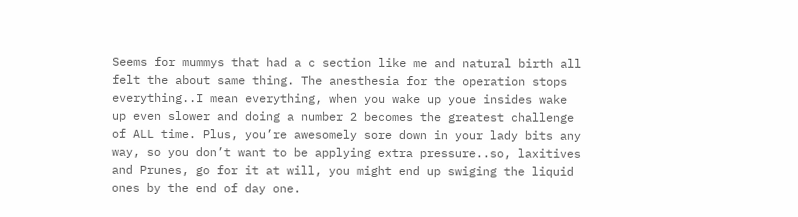Seems for mummys that had a c section like me and natural birth all felt the about same thing. The anesthesia for the operation stops everything..I mean everything, when you wake up youe insides wake up even slower and doing a number 2 becomes the greatest challenge of ALL time. Plus, you’re awesomely sore down in your lady bits any way, so you don’t want to be applying extra pressure..so, laxitives and Prunes, go for it at will, you might end up swiging the liquid ones by the end of day one.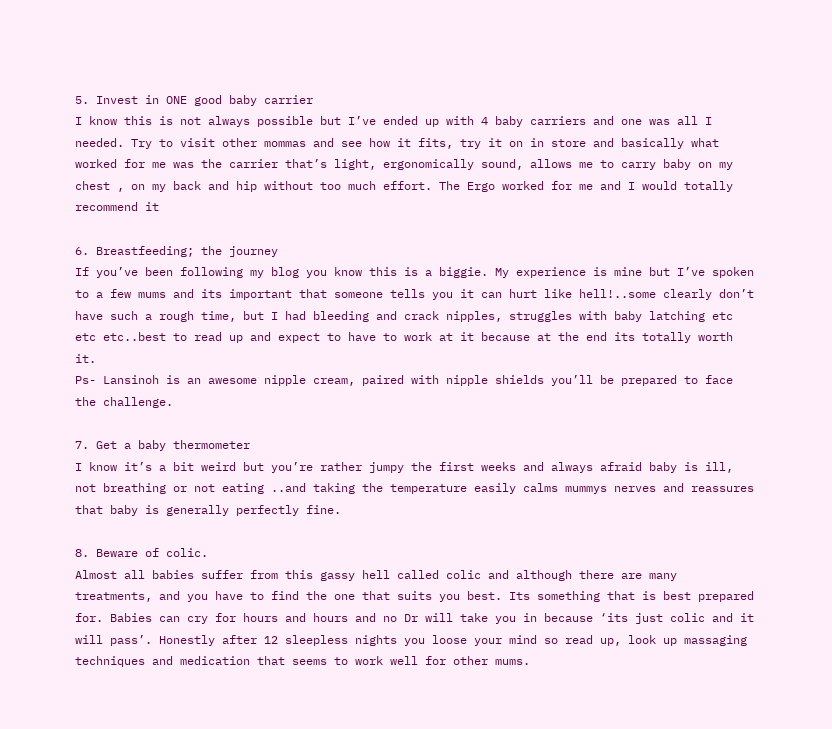5. Invest in ONE good baby carrier
I know this is not always possible but I’ve ended up with 4 baby carriers and one was all I needed. Try to visit other mommas and see how it fits, try it on in store and basically what worked for me was the carrier that’s light, ergonomically sound, allows me to carry baby on my chest , on my back and hip without too much effort. The Ergo worked for me and I would totally recommend it

6. Breastfeeding; the journey
If you’ve been following my blog you know this is a biggie. My experience is mine but I’ve spoken to a few mums and its important that someone tells you it can hurt like hell!..some clearly don’t have such a rough time, but I had bleeding and crack nipples, struggles with baby latching etc etc etc..best to read up and expect to have to work at it because at the end its totally worth it.
Ps- Lansinoh is an awesome nipple cream, paired with nipple shields you’ll be prepared to face the challenge.

7. Get a baby thermometer
I know it’s a bit weird but you’re rather jumpy the first weeks and always afraid baby is ill, not breathing or not eating ..and taking the temperature easily calms mummys nerves and reassures that baby is generally perfectly fine.

8. Beware of colic.
Almost all babies suffer from this gassy hell called colic and although there are many treatments, and you have to find the one that suits you best. Its something that is best prepared for. Babies can cry for hours and hours and no Dr will take you in because ‘its just colic and it will pass’. Honestly after 12 sleepless nights you loose your mind so read up, look up massaging techniques and medication that seems to work well for other mums.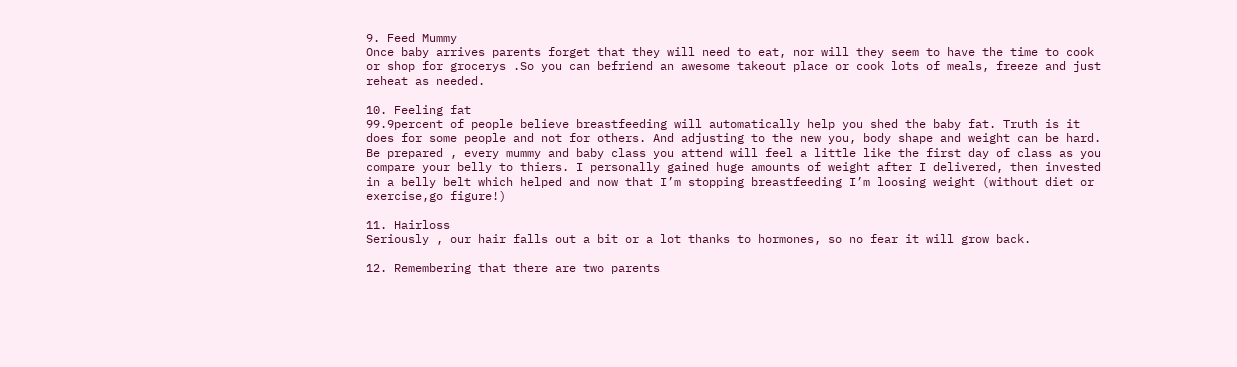9. Feed Mummy
Once baby arrives parents forget that they will need to eat, nor will they seem to have the time to cook or shop for grocerys .So you can befriend an awesome takeout place or cook lots of meals, freeze and just reheat as needed.

10. Feeling fat
99.9percent of people believe breastfeeding will automatically help you shed the baby fat. Truth is it does for some people and not for others. And adjusting to the new you, body shape and weight can be hard. Be prepared , every mummy and baby class you attend will feel a little like the first day of class as you compare your belly to thiers. I personally gained huge amounts of weight after I delivered, then invested in a belly belt which helped and now that I’m stopping breastfeeding I’m loosing weight (without diet or exercise,go figure!)

11. Hairloss
Seriously , our hair falls out a bit or a lot thanks to hormones, so no fear it will grow back.

12. Remembering that there are two parents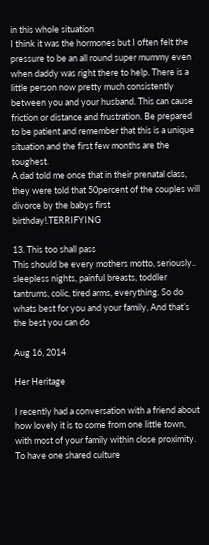in this whole situation
I think it was the hormones but I often felt the pressure to be an all round super mummy even when daddy was right there to help. There is a little person now pretty much consistently between you and your husband. This can cause friction or distance and frustration. Be prepared to be patient and remember that this is a unique situation and the first few months are the toughest.
A dad told me once that in their prenatal class, they were told that 50percent of the couples will divorce by the babys first birthday!.TERRIFYING

13. This too shall pass
This should be every mothers motto, seriously.. sleepless nights, painful breasts, toddler tantrums, colic, tired arms, everything. So do whats best for you and your family, And that’s the best you can do

Aug 16, 2014

Her Heritage

I recently had a conversation with a friend about how lovely it is to come from one little town, with most of your family within close proximity. To have one shared culture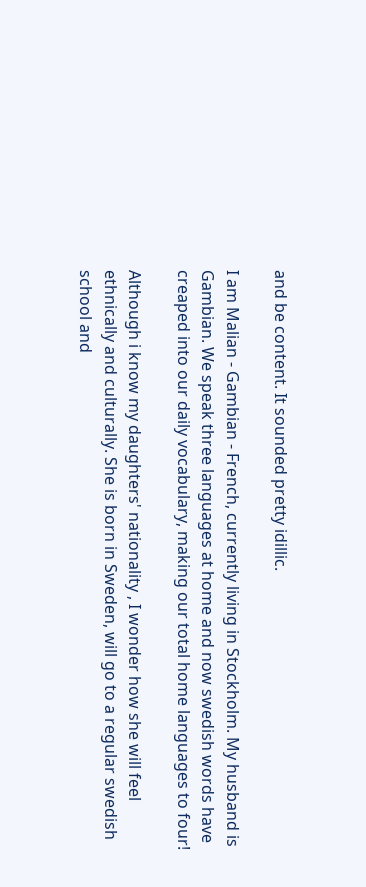and be content. It sounded pretty idillic.

I am Malian - Gambian - French, currently living in Stockholm. My husband is Gambian. We speak three languages at home and now swedish words have creaped into our daily vocabulary, making our total home languages to four!

Although i know my daughters' nationality , I wonder how she will feel ethnically and culturally. She is born in Sweden, will go to a regular swedish school and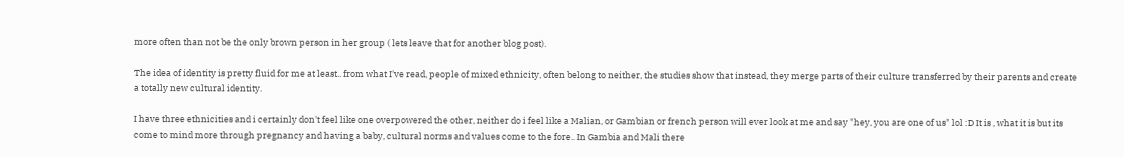more often than not be the only brown person in her group ( lets leave that for another blog post).

The idea of identity is pretty fluid for me at least.. from what I've read, people of mixed ethnicity, often belong to neither, the studies show that instead, they merge parts of their culture transferred by their parents and create a totally new cultural identity.

I have three ethnicities and i certainly don't feel like one overpowered the other, neither do i feel like a Malian, or Gambian or french person will ever look at me and say "hey, you are one of us" lol :D It is , what it is but its come to mind more through pregnancy and having a baby, cultural norms and values come to the fore.. In Gambia and Mali there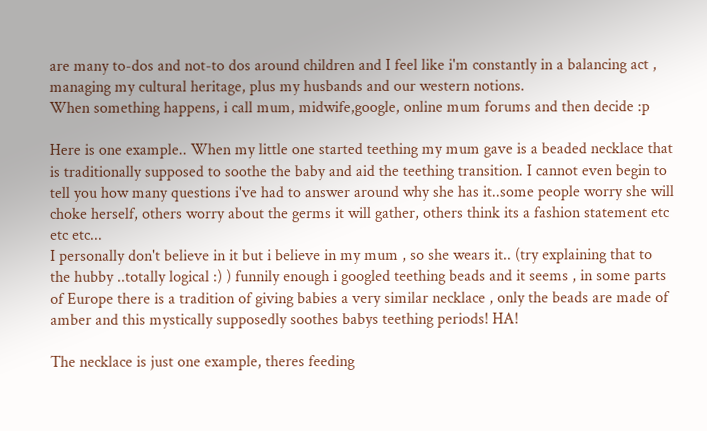are many to-dos and not-to dos around children and I feel like i'm constantly in a balancing act , managing my cultural heritage, plus my husbands and our western notions.
When something happens, i call mum, midwife,google, online mum forums and then decide :p

Here is one example.. When my little one started teething my mum gave is a beaded necklace that is traditionally supposed to soothe the baby and aid the teething transition. I cannot even begin to tell you how many questions i've had to answer around why she has it..some people worry she will choke herself, others worry about the germs it will gather, others think its a fashion statement etc etc etc...
I personally don't believe in it but i believe in my mum , so she wears it.. (try explaining that to the hubby ..totally logical :) ) funnily enough i googled teething beads and it seems , in some parts of Europe there is a tradition of giving babies a very similar necklace , only the beads are made of amber and this mystically supposedly soothes babys teething periods! HA!

The necklace is just one example, theres feeding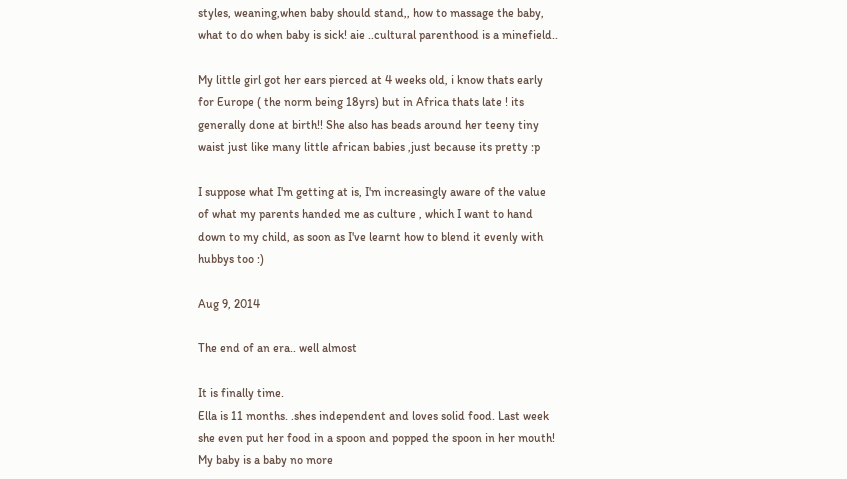styles, weaning,when baby should stand,, how to massage the baby, what to do when baby is sick! aie ..cultural parenthood is a minefield..

My little girl got her ears pierced at 4 weeks old, i know thats early for Europe ( the norm being 18yrs) but in Africa thats late ! its generally done at birth!! She also has beads around her teeny tiny waist just like many little african babies ,just because its pretty :p

I suppose what I'm getting at is, I'm increasingly aware of the value of what my parents handed me as culture , which I want to hand down to my child, as soon as I've learnt how to blend it evenly with hubbys too :)

Aug 9, 2014

The end of an era.. well almost

It is finally time.
Ella is 11 months. .shes independent and loves solid food. Last week she even put her food in a spoon and popped the spoon in her mouth!
My baby is a baby no more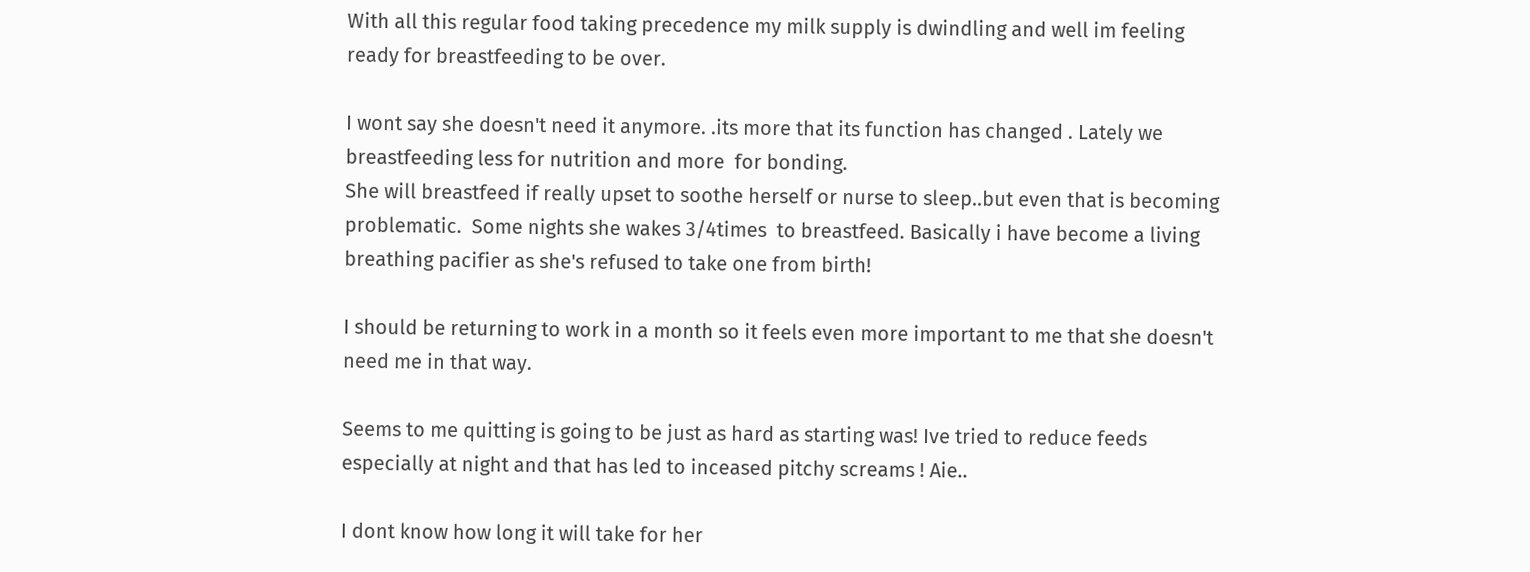With all this regular food taking precedence my milk supply is dwindling and well im feeling ready for breastfeeding to be over.

I wont say she doesn't need it anymore. .its more that its function has changed . Lately we breastfeeding less for nutrition and more  for bonding.
She will breastfeed if really upset to soothe herself or nurse to sleep..but even that is becoming problematic.  Some nights she wakes 3/4times  to breastfeed. Basically i have become a living breathing pacifier as she's refused to take one from birth!

I should be returning to work in a month so it feels even more important to me that she doesn't need me in that way.

Seems to me quitting is going to be just as hard as starting was! Ive tried to reduce feeds especially at night and that has led to inceased pitchy screams ! Aie..

I dont know how long it will take for her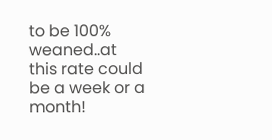to be 100% weaned..at this rate could be a week or a month!